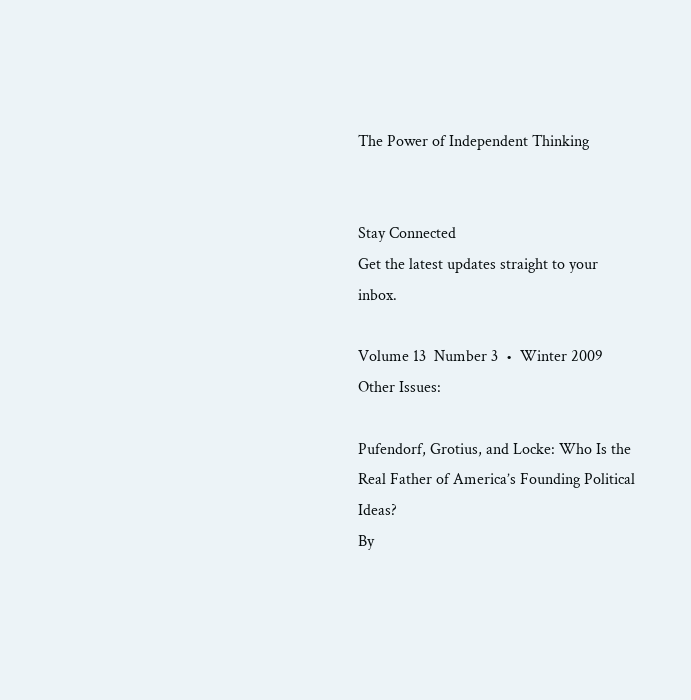The Power of Independent Thinking


Stay Connected
Get the latest updates straight to your inbox.

Volume 13  Number 3  •  Winter 2009
Other Issues:

Pufendorf, Grotius, and Locke: Who Is the Real Father of America’s Founding Political Ideas?
By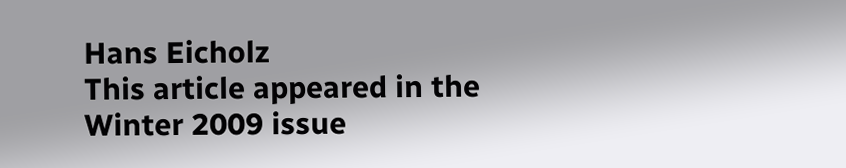Hans Eicholz
This article appeared in the Winter 2009 issue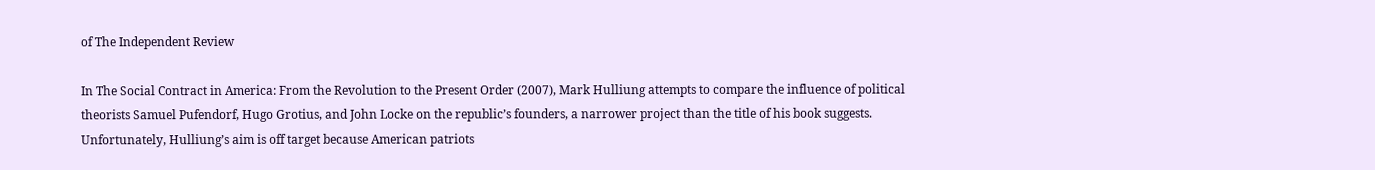of The Independent Review

In The Social Contract in America: From the Revolution to the Present Order (2007), Mark Hulliung attempts to compare the influence of political theorists Samuel Pufendorf, Hugo Grotius, and John Locke on the republic’s founders, a narrower project than the title of his book suggests. Unfortunately, Hulliung’s aim is off target because American patriots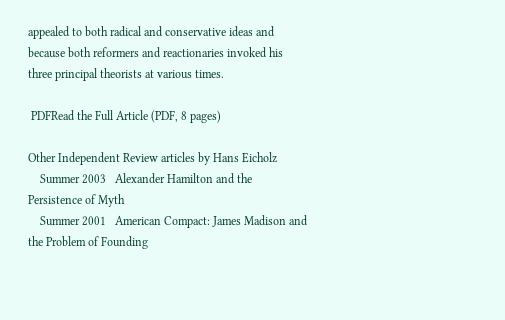appealed to both radical and conservative ideas and because both reformers and reactionaries invoked his three principal theorists at various times.

 PDFRead the Full Article (PDF, 8 pages)

Other Independent Review articles by Hans Eicholz
    Summer 2003   Alexander Hamilton and the Persistence of Myth
    Summer 2001   American Compact: James Madison and the Problem of Founding